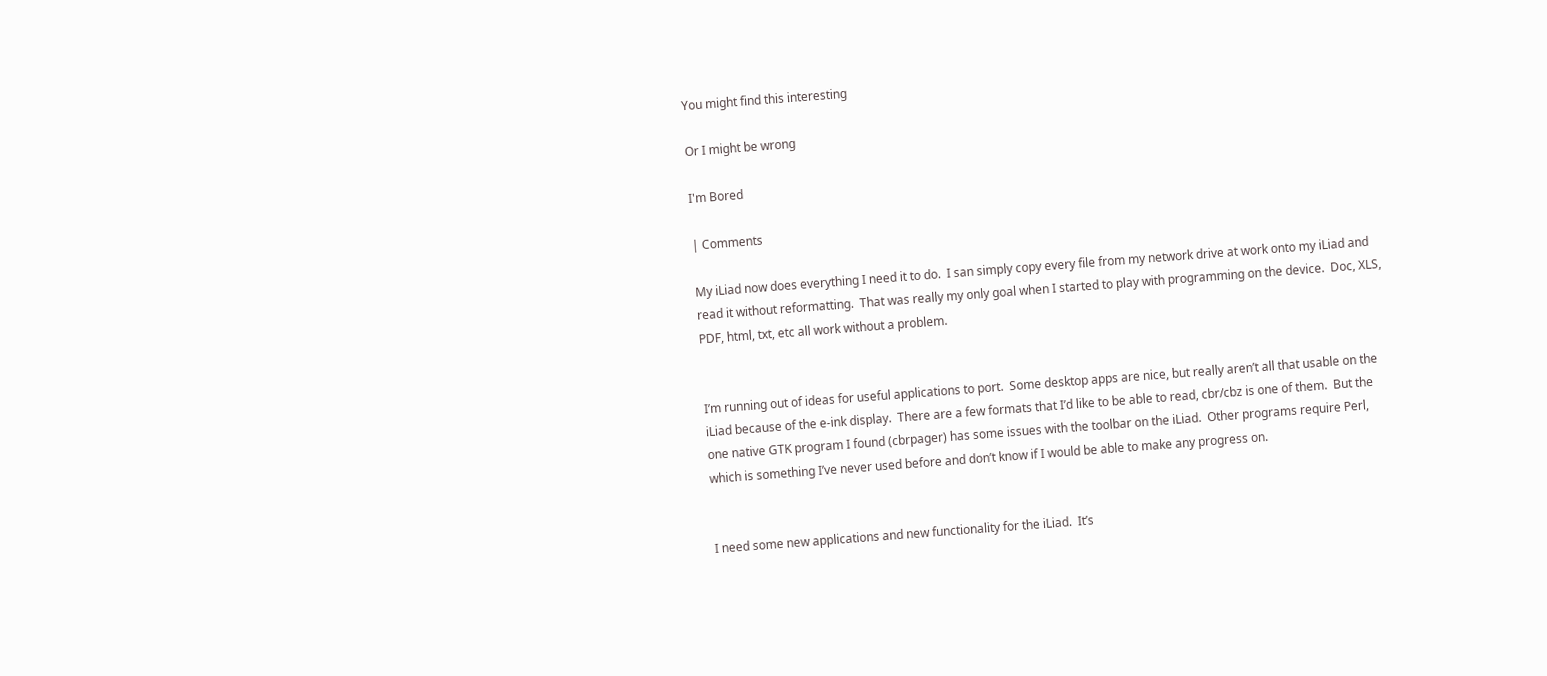You might find this interesting

Or I might be wrong

I'm Bored

| Comments

My iLiad now does everything I need it to do.  I san simply copy every file from my network drive at work onto my iLiad and read it without reformatting.  That was really my only goal when I started to play with programming on the device.  Doc, XLS, PDF, html, txt, etc all work without a problem.


I’m running out of ideas for useful applications to port.  Some desktop apps are nice, but really aren’t all that usable on the iLiad because of the e-ink display.  There are a few formats that I’d like to be able to read, cbr/cbz is one of them.  But the one native GTK program I found (cbrpager) has some issues with the toolbar on the iLiad.  Other programs require Perl, which is something I’ve never used before and don’t know if I would be able to make any progress on.


I need some new applications and new functionality for the iLiad.  It’s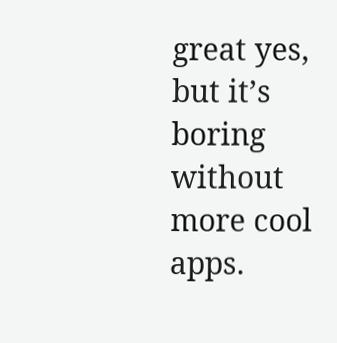great yes, but it’s boring without more cool apps.